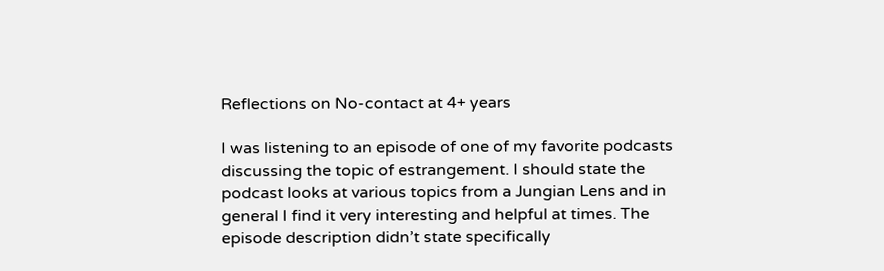Reflections on No-contact at 4+ years

I was listening to an episode of one of my favorite podcasts discussing the topic of estrangement. I should state the podcast looks at various topics from a Jungian Lens and in general I find it very interesting and helpful at times. The episode description didn’t state specifically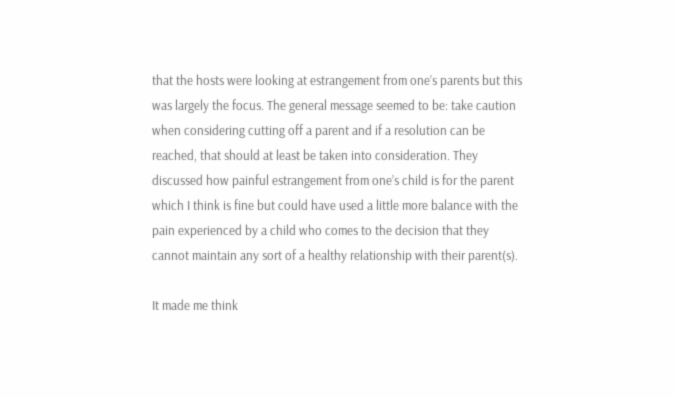that the hosts were looking at estrangement from one’s parents but this was largely the focus. The general message seemed to be: take caution when considering cutting off a parent and if a resolution can be reached, that should at least be taken into consideration. They discussed how painful estrangement from one’s child is for the parent which I think is fine but could have used a little more balance with the pain experienced by a child who comes to the decision that they cannot maintain any sort of a healthy relationship with their parent(s).

It made me think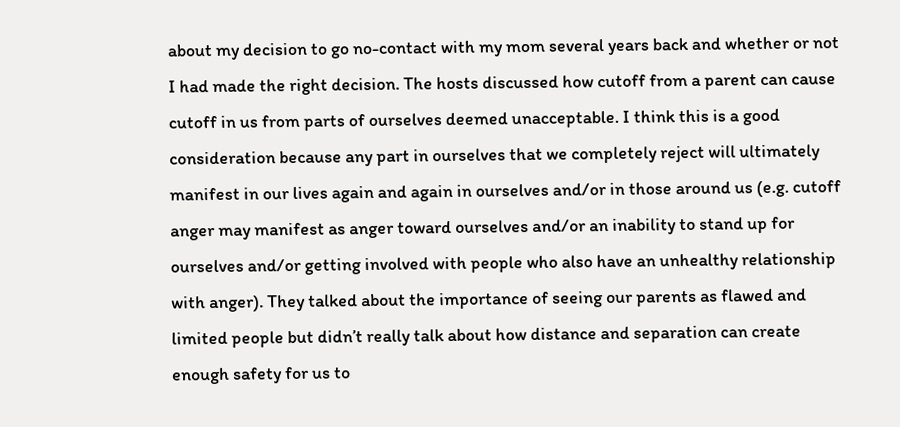about my decision to go no-contact with my mom several years back and whether or not I had made the right decision. The hosts discussed how cutoff from a parent can cause cutoff in us from parts of ourselves deemed unacceptable. I think this is a good consideration because any part in ourselves that we completely reject will ultimately manifest in our lives again and again in ourselves and/or in those around us (e.g. cutoff anger may manifest as anger toward ourselves and/or an inability to stand up for ourselves and/or getting involved with people who also have an unhealthy relationship with anger). They talked about the importance of seeing our parents as flawed and limited people but didn’t really talk about how distance and separation can create enough safety for us to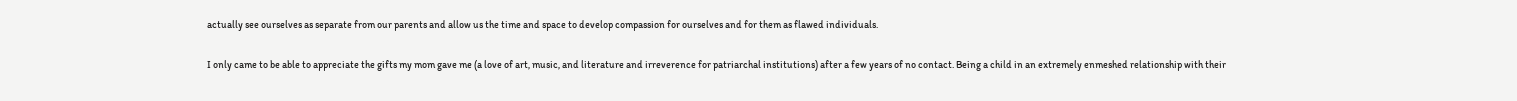actually see ourselves as separate from our parents and allow us the time and space to develop compassion for ourselves and for them as flawed individuals.

I only came to be able to appreciate the gifts my mom gave me (a love of art, music, and literature and irreverence for patriarchal institutions) after a few years of no contact. Being a child in an extremely enmeshed relationship with their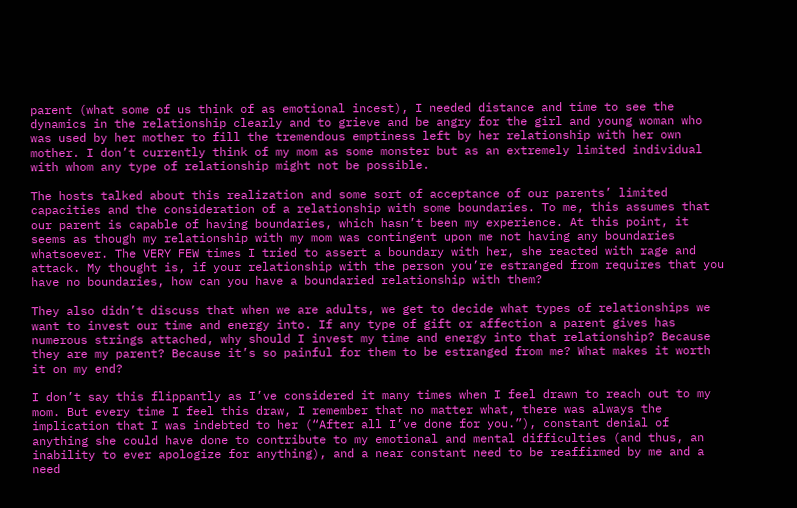parent (what some of us think of as emotional incest), I needed distance and time to see the dynamics in the relationship clearly and to grieve and be angry for the girl and young woman who was used by her mother to fill the tremendous emptiness left by her relationship with her own mother. I don’t currently think of my mom as some monster but as an extremely limited individual with whom any type of relationship might not be possible.

The hosts talked about this realization and some sort of acceptance of our parents’ limited capacities and the consideration of a relationship with some boundaries. To me, this assumes that our parent is capable of having boundaries, which hasn’t been my experience. At this point, it seems as though my relationship with my mom was contingent upon me not having any boundaries whatsoever. The VERY FEW times I tried to assert a boundary with her, she reacted with rage and attack. My thought is, if your relationship with the person you’re estranged from requires that you have no boundaries, how can you have a boundaried relationship with them?

They also didn’t discuss that when we are adults, we get to decide what types of relationships we want to invest our time and energy into. If any type of gift or affection a parent gives has numerous strings attached, why should I invest my time and energy into that relationship? Because they are my parent? Because it’s so painful for them to be estranged from me? What makes it worth it on my end?

I don’t say this flippantly as I’ve considered it many times when I feel drawn to reach out to my mom. But every time I feel this draw, I remember that no matter what, there was always the implication that I was indebted to her (“After all I’ve done for you.”), constant denial of anything she could have done to contribute to my emotional and mental difficulties (and thus, an inability to ever apologize for anything), and a near constant need to be reaffirmed by me and a need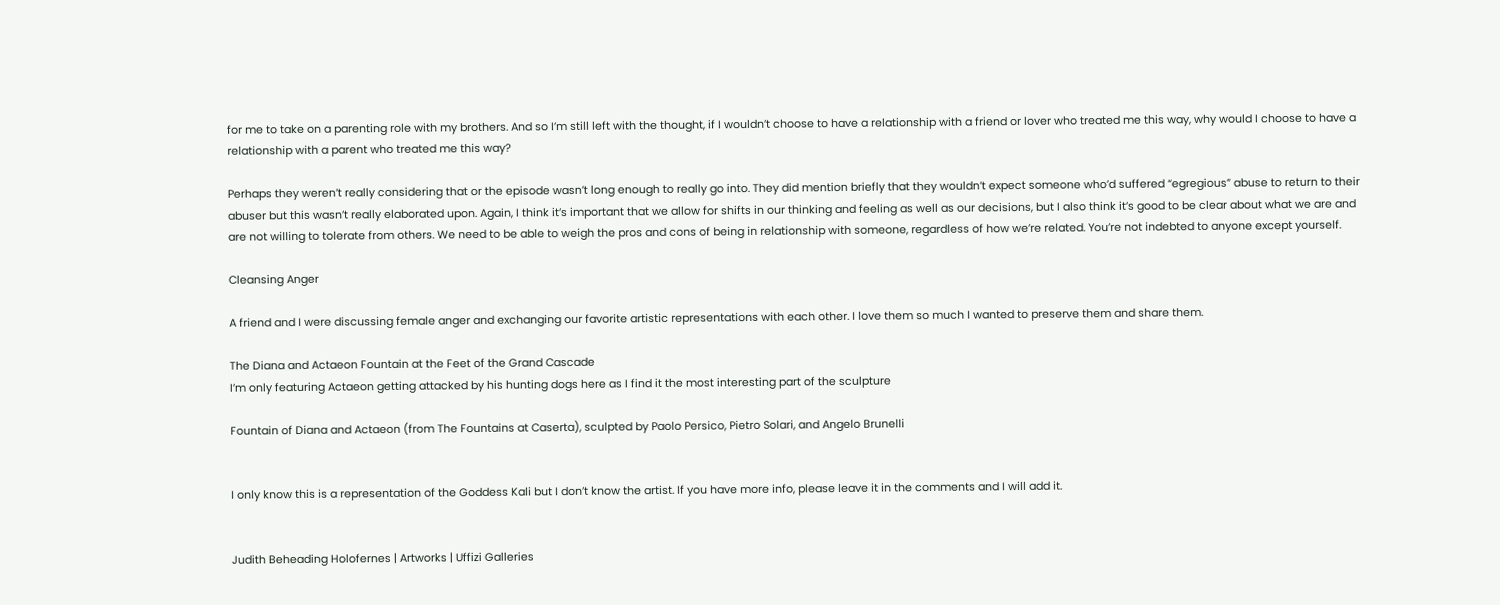for me to take on a parenting role with my brothers. And so I’m still left with the thought, if I wouldn’t choose to have a relationship with a friend or lover who treated me this way, why would I choose to have a relationship with a parent who treated me this way?

Perhaps they weren’t really considering that or the episode wasn’t long enough to really go into. They did mention briefly that they wouldn’t expect someone who’d suffered “egregious” abuse to return to their abuser but this wasn’t really elaborated upon. Again, I think it’s important that we allow for shifts in our thinking and feeling as well as our decisions, but I also think it’s good to be clear about what we are and are not willing to tolerate from others. We need to be able to weigh the pros and cons of being in relationship with someone, regardless of how we’re related. You’re not indebted to anyone except yourself.

Cleansing Anger

A friend and I were discussing female anger and exchanging our favorite artistic representations with each other. I love them so much I wanted to preserve them and share them.

The Diana and Actaeon Fountain at the Feet of the Grand Cascade
I’m only featuring Actaeon getting attacked by his hunting dogs here as I find it the most interesting part of the sculpture

Fountain of Diana and Actaeon (from The Fountains at Caserta), sculpted by Paolo Persico, Pietro Solari, and Angelo Brunelli


I only know this is a representation of the Goddess Kali but I don’t know the artist. If you have more info, please leave it in the comments and I will add it.


Judith Beheading Holofernes | Artworks | Uffizi Galleries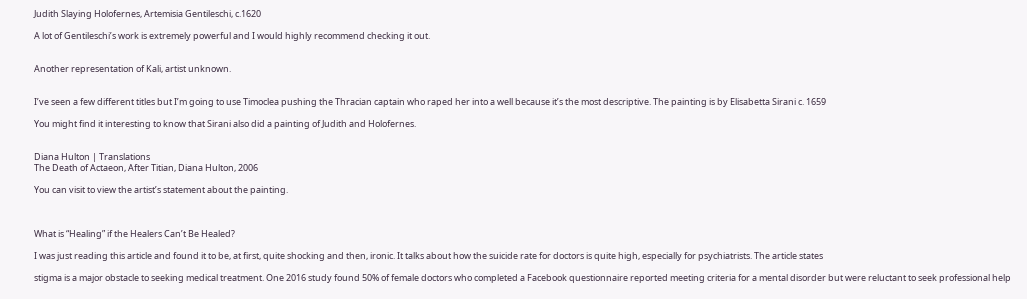Judith Slaying Holofernes, Artemisia Gentileschi, c.1620

A lot of Gentileschi’s work is extremely powerful and I would highly recommend checking it out.


Another representation of Kali, artist unknown.


I’ve seen a few different titles but I’m going to use Timoclea pushing the Thracian captain who raped her into a well because it’s the most descriptive. The painting is by Elisabetta Sirani c. 1659

You might find it interesting to know that Sirani also did a painting of Judith and Holofernes.


Diana Hulton | Translations
The Death of Actaeon, After Titian, Diana Hulton, 2006

You can visit to view the artist’s statement about the painting.



What is “Healing” if the Healers Can’t Be Healed?

I was just reading this article and found it to be, at first, quite shocking and then, ironic. It talks about how the suicide rate for doctors is quite high, especially for psychiatrists. The article states

stigma is a major obstacle to seeking medical treatment. One 2016 study found 50% of female doctors who completed a Facebook questionnaire reported meeting criteria for a mental disorder but were reluctant to seek professional help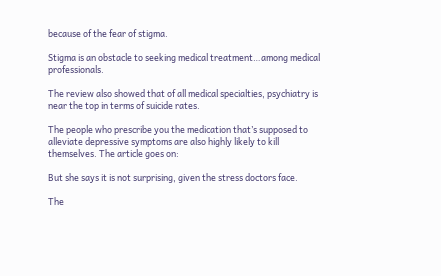because of the fear of stigma.

Stigma is an obstacle to seeking medical treatment…among medical professionals.

The review also showed that of all medical specialties, psychiatry is near the top in terms of suicide rates.

The people who prescribe you the medication that’s supposed to alleviate depressive symptoms are also highly likely to kill themselves. The article goes on:

But she says it is not surprising, given the stress doctors face.

The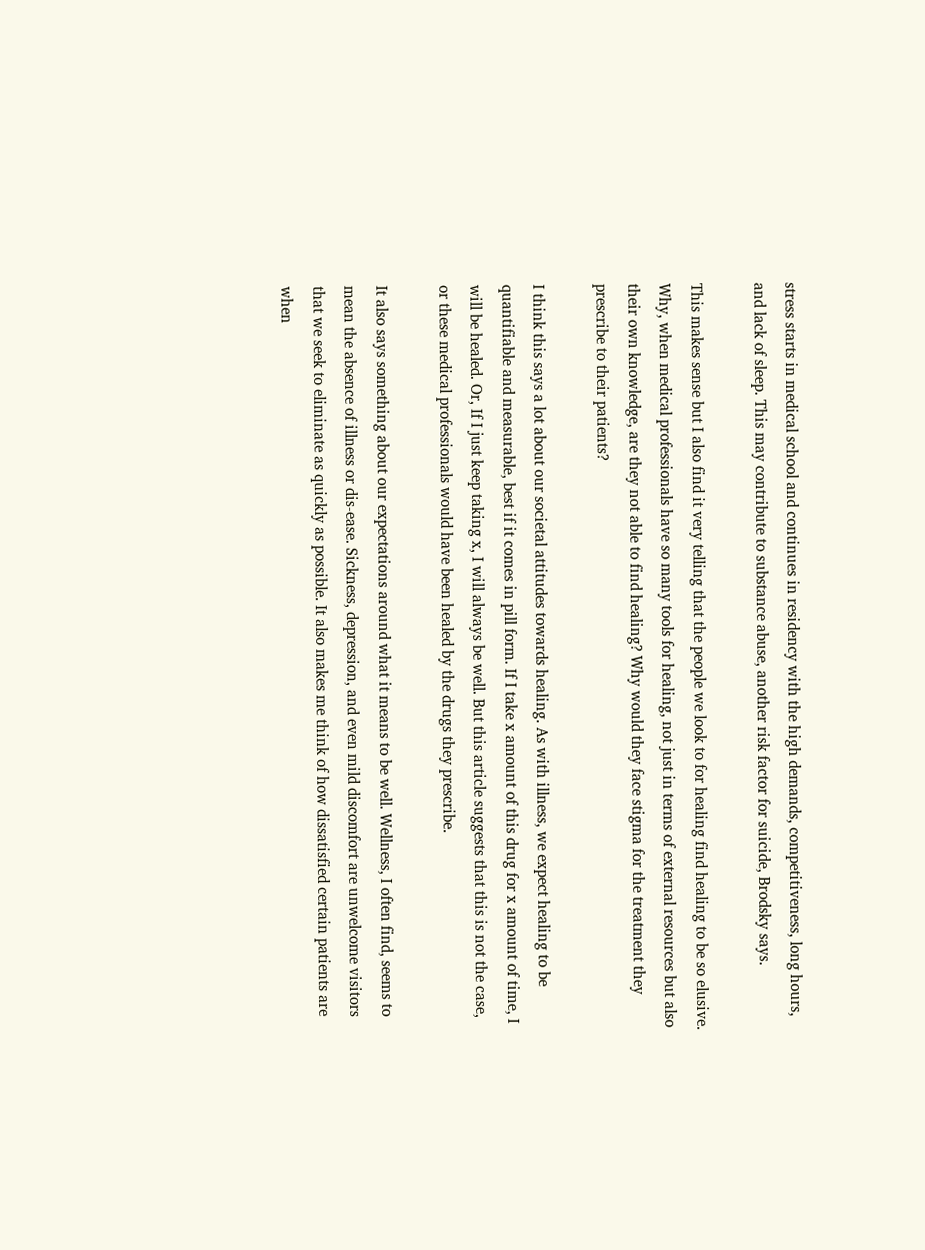stress starts in medical school and continues in residency with the high demands, competitiveness, long hours, and lack of sleep. This may contribute to substance abuse, another risk factor for suicide, Brodsky says.

This makes sense but I also find it very telling that the people we look to for healing find healing to be so elusive. Why, when medical professionals have so many tools for healing, not just in terms of external resources but also their own knowledge, are they not able to find healing? Why would they face stigma for the treatment they prescribe to their patients?

I think this says a lot about our societal attitudes towards healing. As with illness, we expect healing to be quantifiable and measurable, best if it comes in pill form. If I take x amount of this drug for x amount of time, I will be healed. Or, If I just keep taking x, I will always be well. But this article suggests that this is not the case, or these medical professionals would have been healed by the drugs they prescribe.

It also says something about our expectations around what it means to be well. Wellness, I often find, seems to mean the absence of illness or dis-ease. Sickness, depression, and even mild discomfort are unwelcome visitors that we seek to eliminate as quickly as possible. It also makes me think of how dissatisfied certain patients are when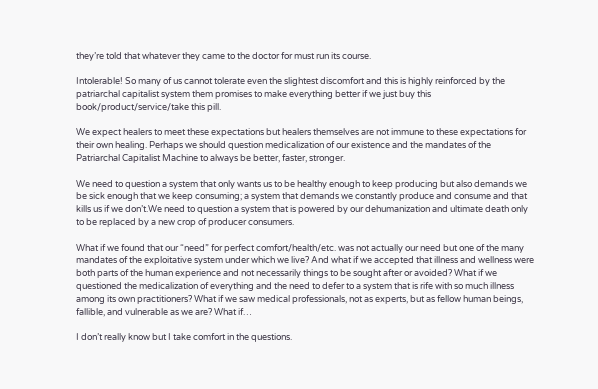they’re told that whatever they came to the doctor for must run its course.

Intolerable! So many of us cannot tolerate even the slightest discomfort and this is highly reinforced by the patriarchal capitalist system them promises to make everything better if we just buy this book/product/service/take this pill.

We expect healers to meet these expectations but healers themselves are not immune to these expectations for their own healing. Perhaps we should question medicalization of our existence and the mandates of the Patriarchal Capitalist Machine to always be better, faster, stronger.

We need to question a system that only wants us to be healthy enough to keep producing but also demands we be sick enough that we keep consuming; a system that demands we constantly produce and consume and that kills us if we don’t.We need to question a system that is powered by our dehumanization and ultimate death only to be replaced by a new crop of producer consumers.

What if we found that our “need” for perfect comfort/health/etc. was not actually our need but one of the many mandates of the exploitative system under which we live? And what if we accepted that illness and wellness were both parts of the human experience and not necessarily things to be sought after or avoided? What if we questioned the medicalization of everything and the need to defer to a system that is rife with so much illness among its own practitioners? What if we saw medical professionals, not as experts, but as fellow human beings, fallible, and vulnerable as we are? What if…

I don’t really know but I take comfort in the questions.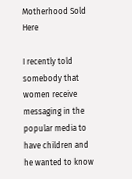Motherhood Sold Here

I recently told somebody that women receive messaging in the popular media to have children and he wanted to know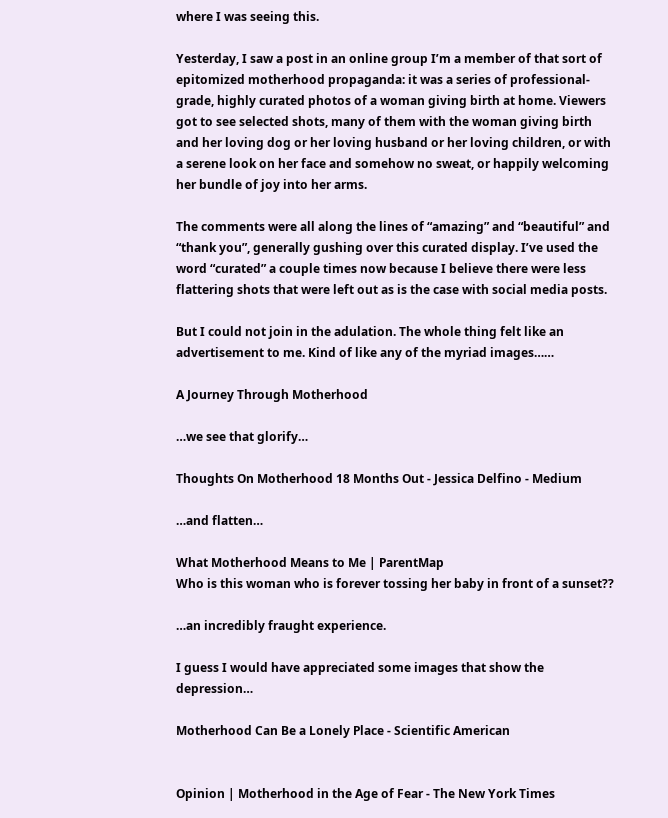where I was seeing this.

Yesterday, I saw a post in an online group I’m a member of that sort of epitomized motherhood propaganda: it was a series of professional-grade, highly curated photos of a woman giving birth at home. Viewers got to see selected shots, many of them with the woman giving birth and her loving dog or her loving husband or her loving children, or with a serene look on her face and somehow no sweat, or happily welcoming her bundle of joy into her arms.

The comments were all along the lines of “amazing” and “beautiful” and “thank you”, generally gushing over this curated display. I’ve used the word “curated” a couple times now because I believe there were less flattering shots that were left out as is the case with social media posts.

But I could not join in the adulation. The whole thing felt like an advertisement to me. Kind of like any of the myriad images……

A Journey Through Motherhood

…we see that glorify…

Thoughts On Motherhood 18 Months Out - Jessica Delfino - Medium

…and flatten…

What Motherhood Means to Me | ParentMap
Who is this woman who is forever tossing her baby in front of a sunset??

…an incredibly fraught experience.

I guess I would have appreciated some images that show the depression…

Motherhood Can Be a Lonely Place - Scientific American


Opinion | Motherhood in the Age of Fear - The New York Times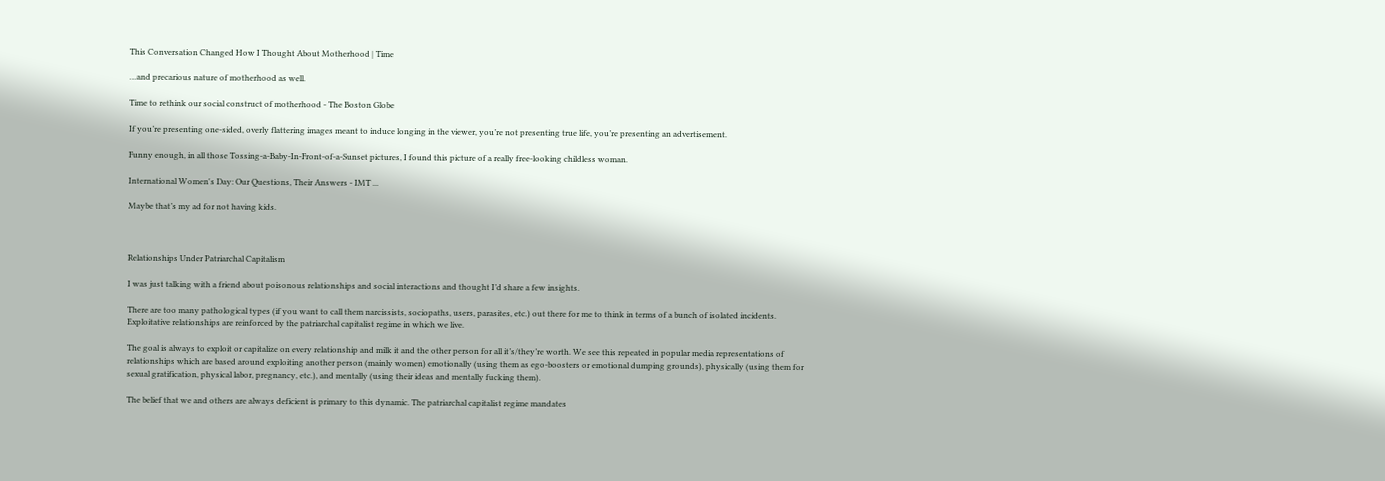This Conversation Changed How I Thought About Motherhood | Time

…and precarious nature of motherhood as well.

Time to rethink our social construct of motherhood - The Boston Globe

If you’re presenting one-sided, overly flattering images meant to induce longing in the viewer, you’re not presenting true life, you’re presenting an advertisement.

Funny enough, in all those Tossing-a-Baby-In-Front-of-a-Sunset pictures, I found this picture of a really free-looking childless woman.

International Women's Day: Our Questions, Their Answers - IMT ...

Maybe that’s my ad for not having kids.



Relationships Under Patriarchal Capitalism

I was just talking with a friend about poisonous relationships and social interactions and thought I’d share a few insights.

There are too many pathological types (if you want to call them narcissists, sociopaths, users, parasites, etc.) out there for me to think in terms of a bunch of isolated incidents. Exploitative relationships are reinforced by the patriarchal capitalist regime in which we live.

The goal is always to exploit or capitalize on every relationship and milk it and the other person for all it’s/they’re worth. We see this repeated in popular media representations of relationships which are based around exploiting another person (mainly women) emotionally (using them as ego-boosters or emotional dumping grounds), physically (using them for sexual gratification, physical labor, pregnancy, etc.), and mentally (using their ideas and mentally fucking them).

The belief that we and others are always deficient is primary to this dynamic. The patriarchal capitalist regime mandates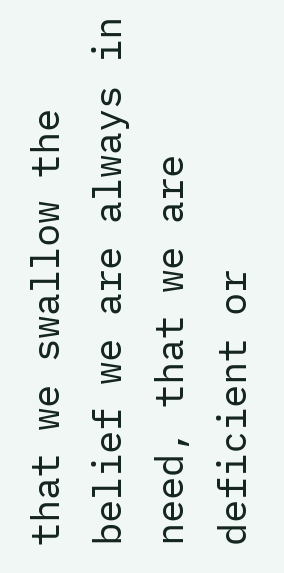that we swallow the belief we are always in need, that we are deficient or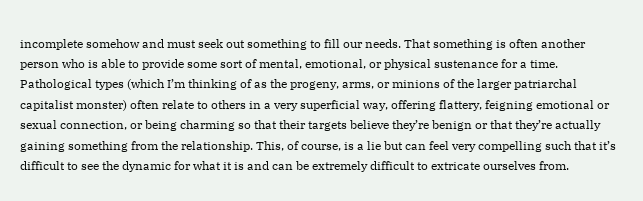incomplete somehow and must seek out something to fill our needs. That something is often another person who is able to provide some sort of mental, emotional, or physical sustenance for a time. Pathological types (which I’m thinking of as the progeny, arms, or minions of the larger patriarchal capitalist monster) often relate to others in a very superficial way, offering flattery, feigning emotional or sexual connection, or being charming so that their targets believe they’re benign or that they’re actually gaining something from the relationship. This, of course, is a lie but can feel very compelling such that it’s difficult to see the dynamic for what it is and can be extremely difficult to extricate ourselves from.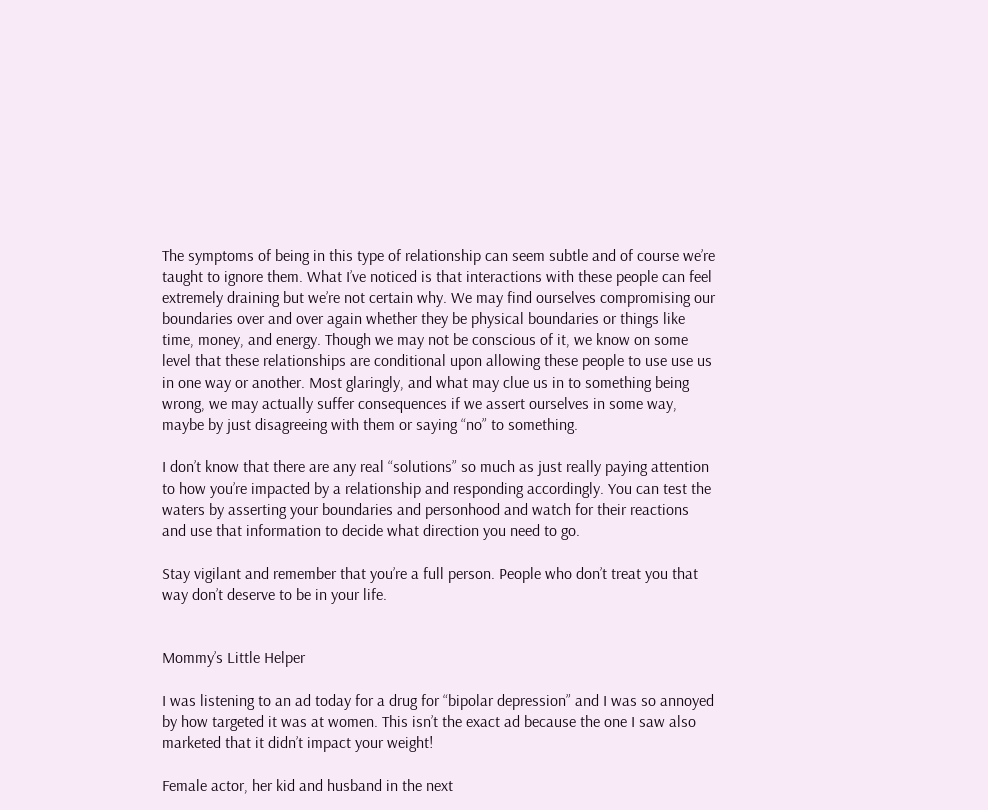The symptoms of being in this type of relationship can seem subtle and of course we’re taught to ignore them. What I’ve noticed is that interactions with these people can feel extremely draining but we’re not certain why. We may find ourselves compromising our boundaries over and over again whether they be physical boundaries or things like time, money, and energy. Though we may not be conscious of it, we know on some level that these relationships are conditional upon allowing these people to use use us in one way or another. Most glaringly, and what may clue us in to something being wrong, we may actually suffer consequences if we assert ourselves in some way, maybe by just disagreeing with them or saying “no” to something.

I don’t know that there are any real “solutions” so much as just really paying attention to how you’re impacted by a relationship and responding accordingly. You can test the waters by asserting your boundaries and personhood and watch for their reactions and use that information to decide what direction you need to go.

Stay vigilant and remember that you’re a full person. People who don’t treat you that way don’t deserve to be in your life.


Mommy’s Little Helper

I was listening to an ad today for a drug for “bipolar depression” and I was so annoyed by how targeted it was at women. This isn’t the exact ad because the one I saw also marketed that it didn’t impact your weight!

Female actor, her kid and husband in the next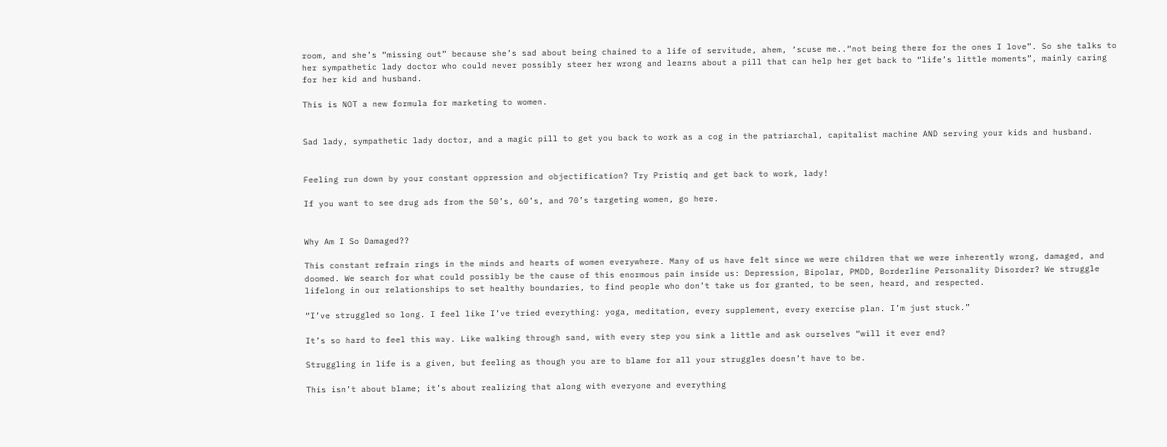room, and she’s “missing out” because she’s sad about being chained to a life of servitude, ahem, ‘scuse me..“not being there for the ones I love”. So she talks to her sympathetic lady doctor who could never possibly steer her wrong and learns about a pill that can help her get back to “life’s little moments”, mainly caring for her kid and husband.

This is NOT a new formula for marketing to women.


Sad lady, sympathetic lady doctor, and a magic pill to get you back to work as a cog in the patriarchal, capitalist machine AND serving your kids and husband.


Feeling run down by your constant oppression and objectification? Try Pristiq and get back to work, lady!

If you want to see drug ads from the 50’s, 60’s, and 70’s targeting women, go here.


Why Am I So Damaged??

This constant refrain rings in the minds and hearts of women everywhere. Many of us have felt since we were children that we were inherently wrong, damaged, and doomed. We search for what could possibly be the cause of this enormous pain inside us: Depression, Bipolar, PMDD, Borderline Personality Disorder? We struggle lifelong in our relationships to set healthy boundaries, to find people who don’t take us for granted, to be seen, heard, and respected.

“I’ve struggled so long. I feel like I’ve tried everything: yoga, meditation, every supplement, every exercise plan. I’m just stuck.”

It’s so hard to feel this way. Like walking through sand, with every step you sink a little and ask ourselves “will it ever end?

Struggling in life is a given, but feeling as though you are to blame for all your struggles doesn’t have to be.

This isn’t about blame; it’s about realizing that along with everyone and everything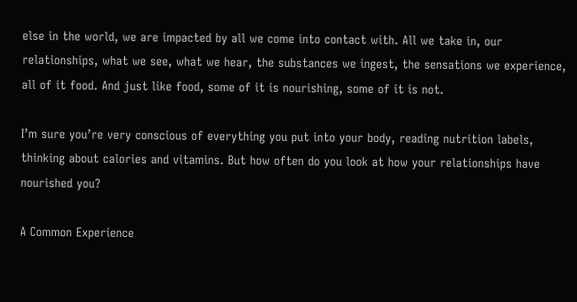else in the world, we are impacted by all we come into contact with. All we take in, our relationships, what we see, what we hear, the substances we ingest, the sensations we experience, all of it food. And just like food, some of it is nourishing, some of it is not.

I’m sure you’re very conscious of everything you put into your body, reading nutrition labels, thinking about calories and vitamins. But how often do you look at how your relationships have nourished you?

A Common Experience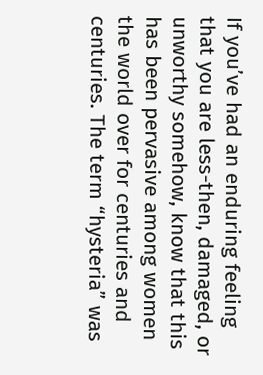If you’ve had an enduring feeling that you are less-then, damaged, or unworthy somehow, know that this has been pervasive among women the world over for centuries and centuries. The term “hysteria” was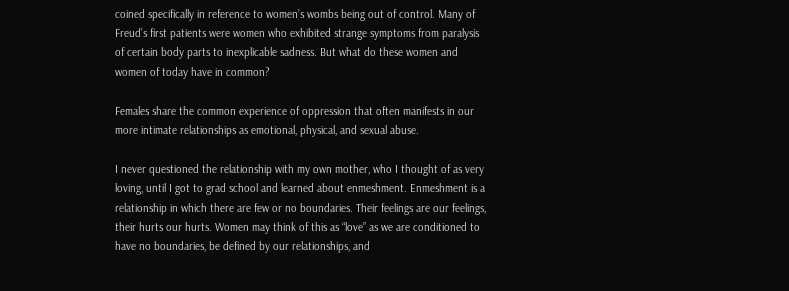coined specifically in reference to women’s wombs being out of control. Many of Freud’s first patients were women who exhibited strange symptoms from paralysis of certain body parts to inexplicable sadness. But what do these women and women of today have in common?

Females share the common experience of oppression that often manifests in our more intimate relationships as emotional, physical, and sexual abuse.

I never questioned the relationship with my own mother, who I thought of as very loving, until I got to grad school and learned about enmeshment. Enmeshment is a relationship in which there are few or no boundaries. Their feelings are our feelings, their hurts our hurts. Women may think of this as “love” as we are conditioned to have no boundaries, be defined by our relationships, and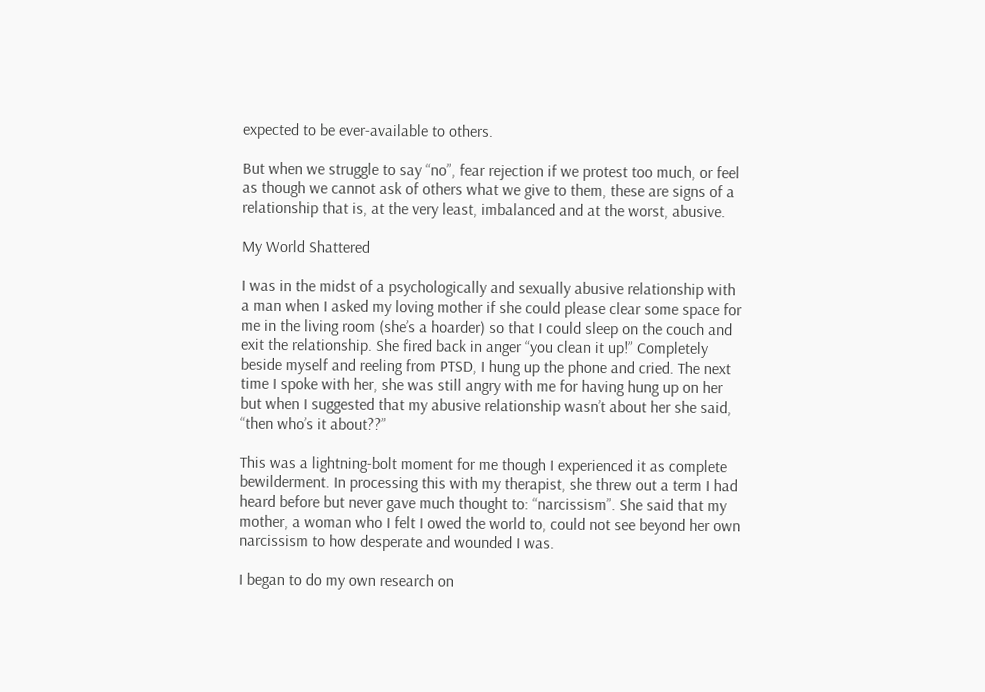expected to be ever-available to others.

But when we struggle to say “no”, fear rejection if we protest too much, or feel as though we cannot ask of others what we give to them, these are signs of a relationship that is, at the very least, imbalanced and at the worst, abusive.

My World Shattered

I was in the midst of a psychologically and sexually abusive relationship with a man when I asked my loving mother if she could please clear some space for me in the living room (she’s a hoarder) so that I could sleep on the couch and exit the relationship. She fired back in anger “you clean it up!” Completely beside myself and reeling from PTSD, I hung up the phone and cried. The next time I spoke with her, she was still angry with me for having hung up on her but when I suggested that my abusive relationship wasn’t about her she said, “then who’s it about??”

This was a lightning-bolt moment for me though I experienced it as complete bewilderment. In processing this with my therapist, she threw out a term I had heard before but never gave much thought to: “narcissism”. She said that my mother, a woman who I felt I owed the world to, could not see beyond her own narcissism to how desperate and wounded I was.

I began to do my own research on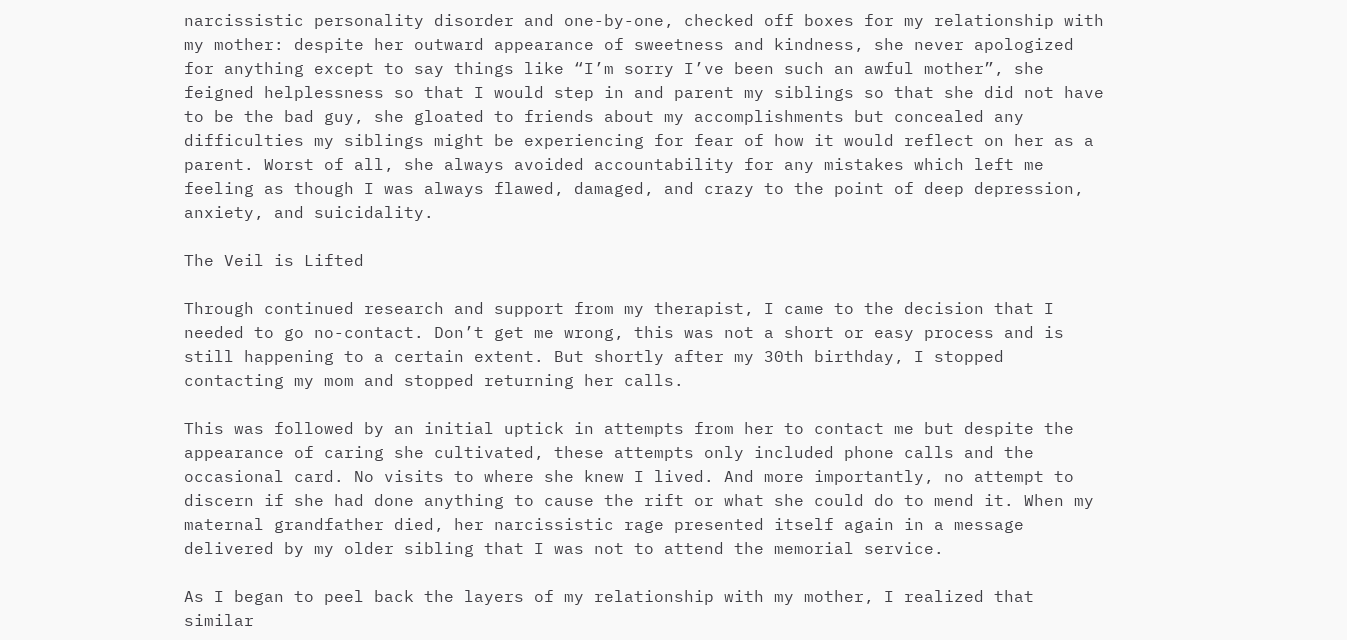narcissistic personality disorder and one-by-one, checked off boxes for my relationship with my mother: despite her outward appearance of sweetness and kindness, she never apologized for anything except to say things like “I’m sorry I’ve been such an awful mother”, she feigned helplessness so that I would step in and parent my siblings so that she did not have to be the bad guy, she gloated to friends about my accomplishments but concealed any difficulties my siblings might be experiencing for fear of how it would reflect on her as a parent. Worst of all, she always avoided accountability for any mistakes which left me feeling as though I was always flawed, damaged, and crazy to the point of deep depression, anxiety, and suicidality.

The Veil is Lifted

Through continued research and support from my therapist, I came to the decision that I needed to go no-contact. Don’t get me wrong, this was not a short or easy process and is still happening to a certain extent. But shortly after my 30th birthday, I stopped contacting my mom and stopped returning her calls.

This was followed by an initial uptick in attempts from her to contact me but despite the appearance of caring she cultivated, these attempts only included phone calls and the occasional card. No visits to where she knew I lived. And more importantly, no attempt to discern if she had done anything to cause the rift or what she could do to mend it. When my maternal grandfather died, her narcissistic rage presented itself again in a message delivered by my older sibling that I was not to attend the memorial service.

As I began to peel back the layers of my relationship with my mother, I realized that similar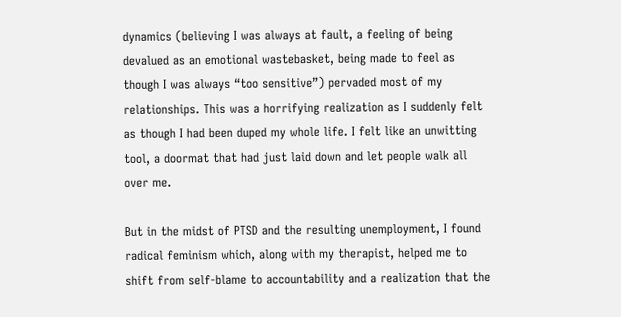dynamics (believing I was always at fault, a feeling of being devalued as an emotional wastebasket, being made to feel as though I was always “too sensitive”) pervaded most of my relationships. This was a horrifying realization as I suddenly felt as though I had been duped my whole life. I felt like an unwitting tool, a doormat that had just laid down and let people walk all over me.

But in the midst of PTSD and the resulting unemployment, I found radical feminism which, along with my therapist, helped me to shift from self-blame to accountability and a realization that the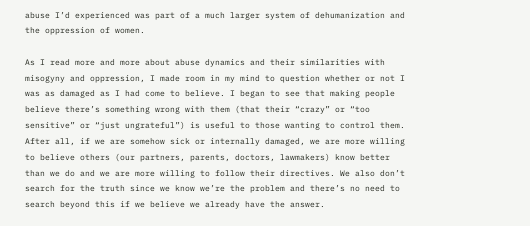abuse I’d experienced was part of a much larger system of dehumanization and the oppression of women.

As I read more and more about abuse dynamics and their similarities with misogyny and oppression, I made room in my mind to question whether or not I was as damaged as I had come to believe. I began to see that making people believe there’s something wrong with them (that their “crazy” or “too sensitive” or “just ungrateful”) is useful to those wanting to control them. After all, if we are somehow sick or internally damaged, we are more willing to believe others (our partners, parents, doctors, lawmakers) know better than we do and we are more willing to follow their directives. We also don’t search for the truth since we know we’re the problem and there’s no need to search beyond this if we believe we already have the answer.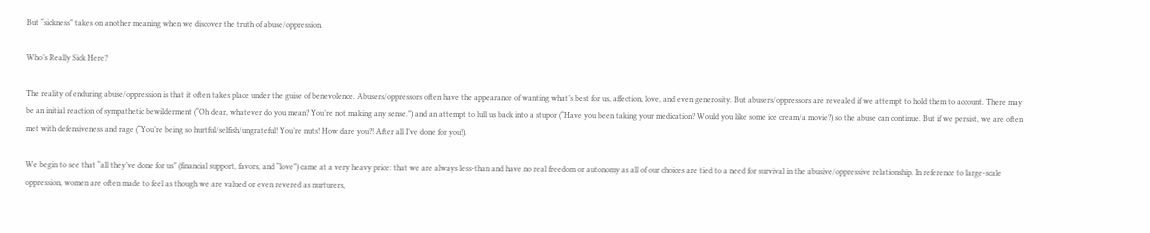But “sickness” takes on another meaning when we discover the truth of abuse/oppression.

Who’s Really Sick Here?

The reality of enduring abuse/oppression is that it often takes place under the guise of benevolence. Abusers/oppressors often have the appearance of wanting what’s best for us, affection, love, and even generosity. But abusers/oppressors are revealed if we attempt to hold them to account. There may be an initial reaction of sympathetic bewilderment (“Oh dear, whatever do you mean? You’re not making any sense.”) and an attempt to lull us back into a stupor (“Have you been taking your medication? Would you like some ice cream/a movie?) so the abuse can continue. But if we persist, we are often met with defensiveness and rage (“You’re being so hurtful/selfish/ungrateful! You’re nuts! How dare you?! After all I’ve done for you!).

We begin to see that “all they’ve done for us” (financial support, favors, and “love”) came at a very heavy price: that we are always less-than and have no real freedom or autonomy as all of our choices are tied to a need for survival in the abusive/oppressive relationship. In reference to large-scale oppression, women are often made to feel as though we are valued or even revered as nurturers,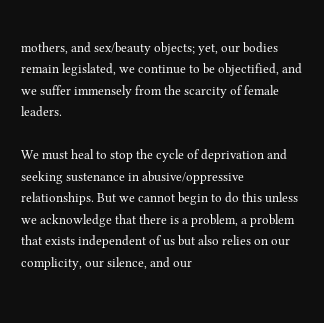mothers, and sex/beauty objects; yet, our bodies remain legislated, we continue to be objectified, and we suffer immensely from the scarcity of female leaders.

We must heal to stop the cycle of deprivation and seeking sustenance in abusive/oppressive relationships. But we cannot begin to do this unless we acknowledge that there is a problem, a problem that exists independent of us but also relies on our complicity, our silence, and our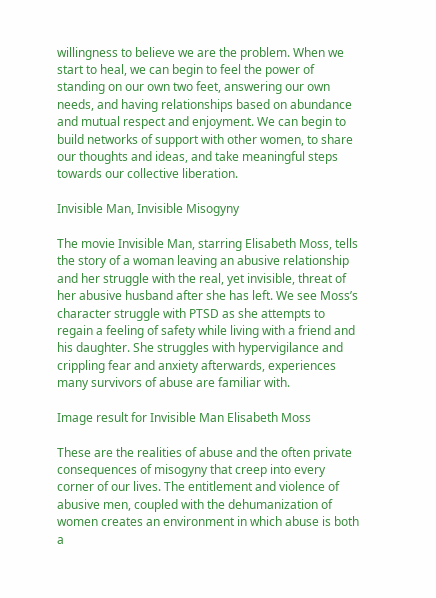willingness to believe we are the problem. When we start to heal, we can begin to feel the power of standing on our own two feet, answering our own needs, and having relationships based on abundance and mutual respect and enjoyment. We can begin to build networks of support with other women, to share our thoughts and ideas, and take meaningful steps towards our collective liberation.

Invisible Man, Invisible Misogyny

The movie Invisible Man, starring Elisabeth Moss, tells the story of a woman leaving an abusive relationship and her struggle with the real, yet invisible, threat of her abusive husband after she has left. We see Moss’s character struggle with PTSD as she attempts to regain a feeling of safety while living with a friend and his daughter. She struggles with hypervigilance and crippling fear and anxiety afterwards, experiences many survivors of abuse are familiar with.

Image result for Invisible Man Elisabeth Moss

These are the realities of abuse and the often private consequences of misogyny that creep into every corner of our lives. The entitlement and violence of abusive men, coupled with the dehumanization of women creates an environment in which abuse is both a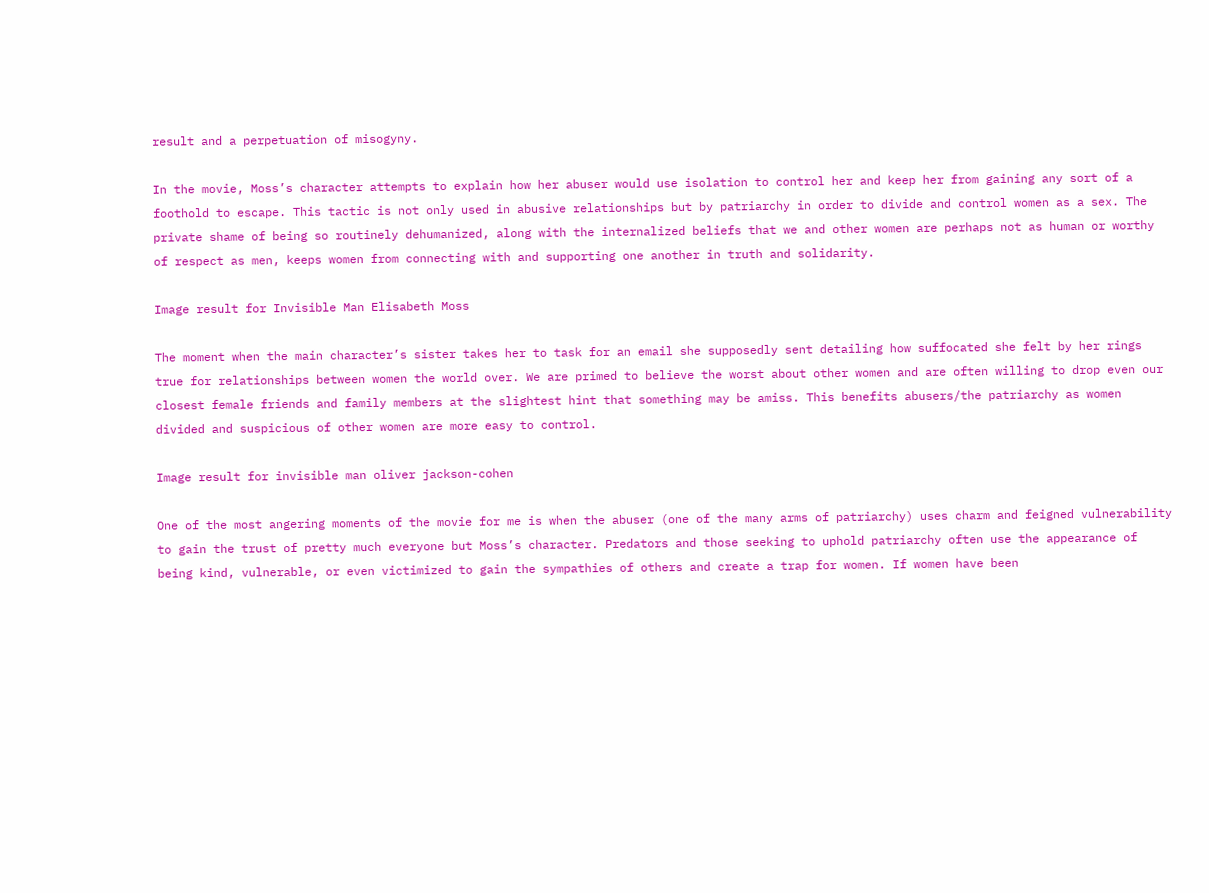result and a perpetuation of misogyny.

In the movie, Moss’s character attempts to explain how her abuser would use isolation to control her and keep her from gaining any sort of a foothold to escape. This tactic is not only used in abusive relationships but by patriarchy in order to divide and control women as a sex. The private shame of being so routinely dehumanized, along with the internalized beliefs that we and other women are perhaps not as human or worthy of respect as men, keeps women from connecting with and supporting one another in truth and solidarity.

Image result for Invisible Man Elisabeth Moss

The moment when the main character’s sister takes her to task for an email she supposedly sent detailing how suffocated she felt by her rings true for relationships between women the world over. We are primed to believe the worst about other women and are often willing to drop even our closest female friends and family members at the slightest hint that something may be amiss. This benefits abusers/the patriarchy as women divided and suspicious of other women are more easy to control.

Image result for invisible man oliver jackson-cohen

One of the most angering moments of the movie for me is when the abuser (one of the many arms of patriarchy) uses charm and feigned vulnerability to gain the trust of pretty much everyone but Moss’s character. Predators and those seeking to uphold patriarchy often use the appearance of being kind, vulnerable, or even victimized to gain the sympathies of others and create a trap for women. If women have been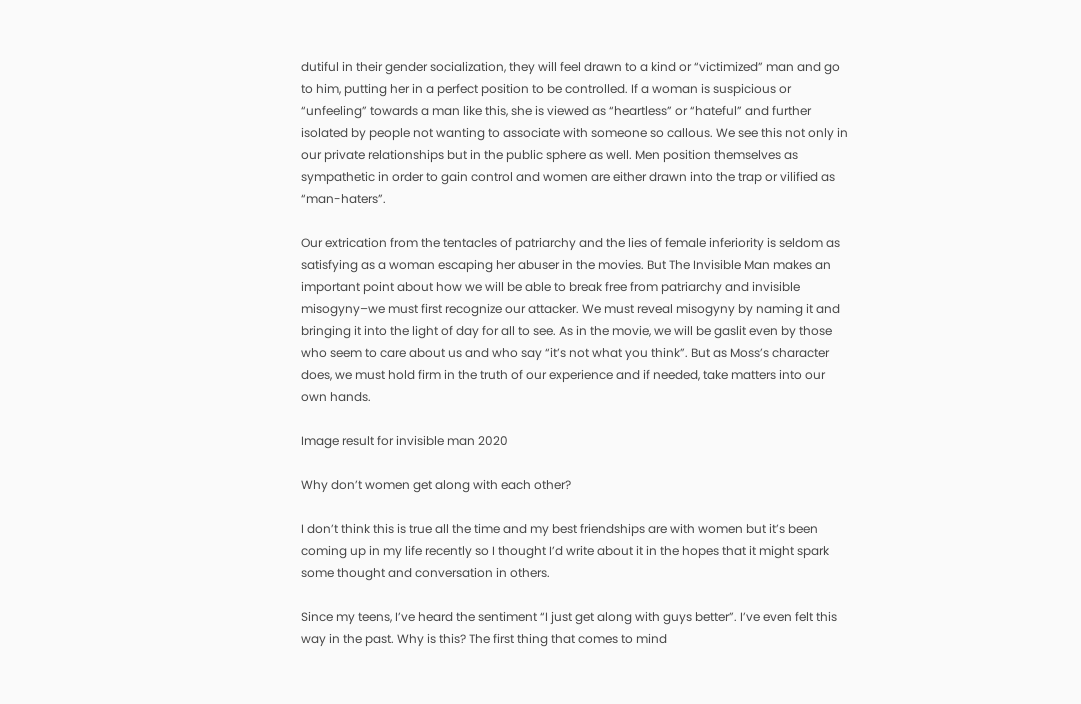dutiful in their gender socialization, they will feel drawn to a kind or “victimized” man and go to him, putting her in a perfect position to be controlled. If a woman is suspicious or “unfeeling” towards a man like this, she is viewed as “heartless” or “hateful” and further isolated by people not wanting to associate with someone so callous. We see this not only in our private relationships but in the public sphere as well. Men position themselves as sympathetic in order to gain control and women are either drawn into the trap or vilified as “man-haters”.

Our extrication from the tentacles of patriarchy and the lies of female inferiority is seldom as satisfying as a woman escaping her abuser in the movies. But The Invisible Man makes an important point about how we will be able to break free from patriarchy and invisible misogyny–we must first recognize our attacker. We must reveal misogyny by naming it and bringing it into the light of day for all to see. As in the movie, we will be gaslit even by those who seem to care about us and who say “it’s not what you think”. But as Moss’s character does, we must hold firm in the truth of our experience and if needed, take matters into our own hands.

Image result for invisible man 2020

Why don’t women get along with each other?

I don’t think this is true all the time and my best friendships are with women but it’s been coming up in my life recently so I thought I’d write about it in the hopes that it might spark some thought and conversation in others.

Since my teens, I’ve heard the sentiment “I just get along with guys better”. I’ve even felt this way in the past. Why is this? The first thing that comes to mind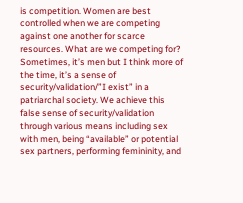is competition. Women are best controlled when we are competing against one another for scarce resources. What are we competing for? Sometimes, it’s men but I think more of the time, it’s a sense of security/validation/”I exist” in a patriarchal society. We achieve this false sense of security/validation through various means including sex with men, being “available” or potential sex partners, performing femininity, and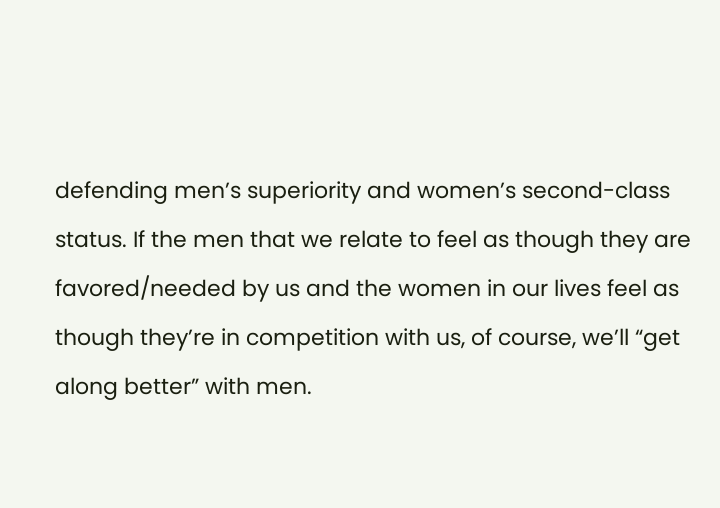defending men’s superiority and women’s second-class status. If the men that we relate to feel as though they are favored/needed by us and the women in our lives feel as though they’re in competition with us, of course, we’ll “get along better” with men.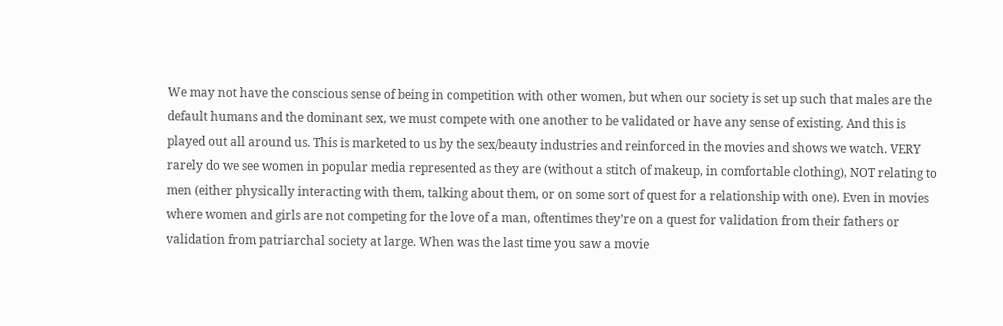We may not have the conscious sense of being in competition with other women, but when our society is set up such that males are the default humans and the dominant sex, we must compete with one another to be validated or have any sense of existing. And this is played out all around us. This is marketed to us by the sex/beauty industries and reinforced in the movies and shows we watch. VERY rarely do we see women in popular media represented as they are (without a stitch of makeup, in comfortable clothing), NOT relating to men (either physically interacting with them, talking about them, or on some sort of quest for a relationship with one). Even in movies where women and girls are not competing for the love of a man, oftentimes they’re on a quest for validation from their fathers or validation from patriarchal society at large. When was the last time you saw a movie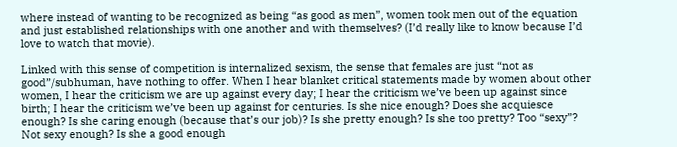where instead of wanting to be recognized as being “as good as men”, women took men out of the equation and just established relationships with one another and with themselves? (I’d really like to know because I’d love to watch that movie).

Linked with this sense of competition is internalized sexism, the sense that females are just “not as good”/subhuman, have nothing to offer. When I hear blanket critical statements made by women about other women, I hear the criticism we are up against every day; I hear the criticism we’ve been up against since birth; I hear the criticism we’ve been up against for centuries. Is she nice enough? Does she acquiesce enough? Is she caring enough (because that’s our job)? Is she pretty enough? Is she too pretty? Too “sexy”? Not sexy enough? Is she a good enough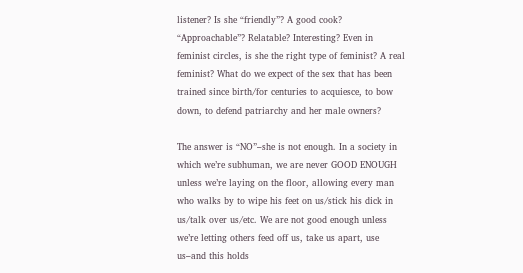listener? Is she “friendly”? A good cook? “Approachable”? Relatable? Interesting? Even in feminist circles, is she the right type of feminist? A real feminist? What do we expect of the sex that has been trained since birth/for centuries to acquiesce, to bow down, to defend patriarchy and her male owners?

The answer is “NO”–she is not enough. In a society in which we’re subhuman, we are never GOOD ENOUGH unless we’re laying on the floor, allowing every man who walks by to wipe his feet on us/stick his dick in us/talk over us/etc. We are not good enough unless we’re letting others feed off us, take us apart, use us–and this holds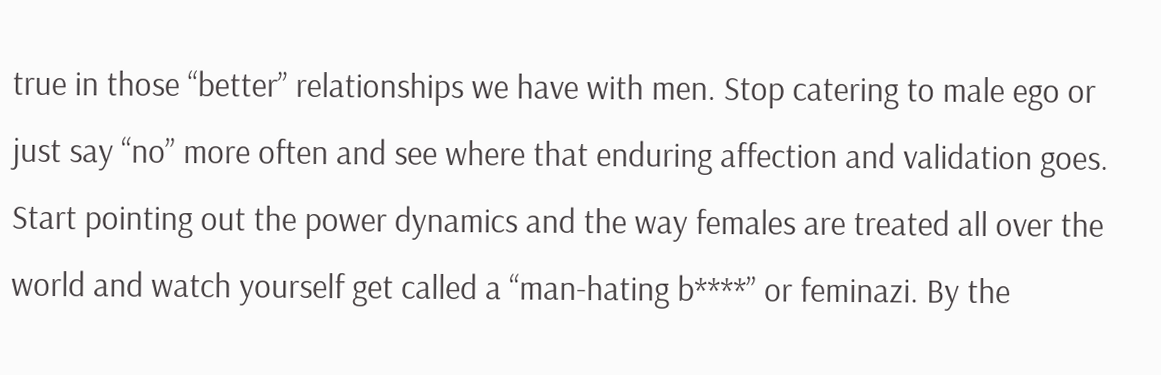true in those “better” relationships we have with men. Stop catering to male ego or just say “no” more often and see where that enduring affection and validation goes. Start pointing out the power dynamics and the way females are treated all over the world and watch yourself get called a “man-hating b****” or feminazi. By the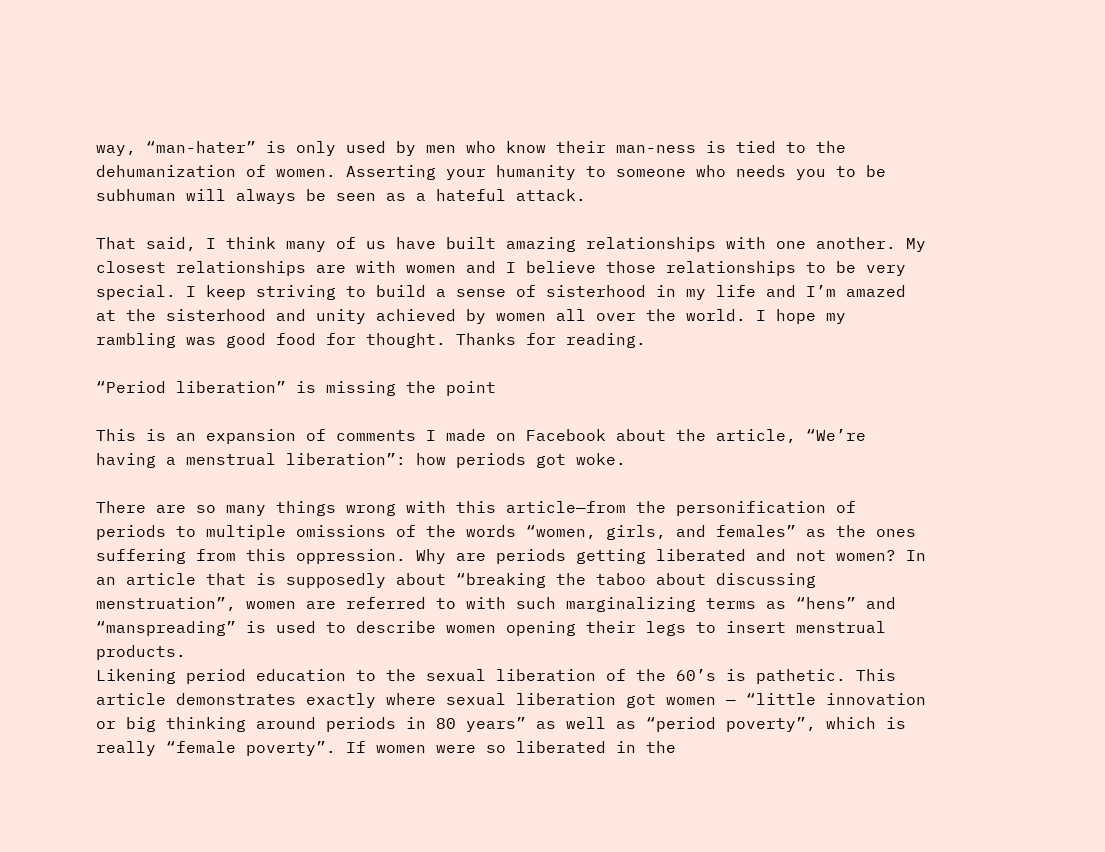way, “man-hater” is only used by men who know their man-ness is tied to the dehumanization of women. Asserting your humanity to someone who needs you to be subhuman will always be seen as a hateful attack.

That said, I think many of us have built amazing relationships with one another. My closest relationships are with women and I believe those relationships to be very special. I keep striving to build a sense of sisterhood in my life and I’m amazed at the sisterhood and unity achieved by women all over the world. I hope my rambling was good food for thought. Thanks for reading.

“Period liberation” is missing the point

This is an expansion of comments I made on Facebook about the article, “We’re having a menstrual liberation”: how periods got woke.

There are so many things wrong with this article—from the personification of periods to multiple omissions of the words “women, girls, and females” as the ones suffering from this oppression. Why are periods getting liberated and not women? In an article that is supposedly about “breaking the taboo about discussing menstruation”, women are referred to with such marginalizing terms as “hens” and “manspreading” is used to describe women opening their legs to insert menstrual products.
Likening period education to the sexual liberation of the 60’s is pathetic. This article demonstrates exactly where sexual liberation got women — “little innovation or big thinking around periods in 80 years” as well as “period poverty”, which is really “female poverty”. If women were so liberated in the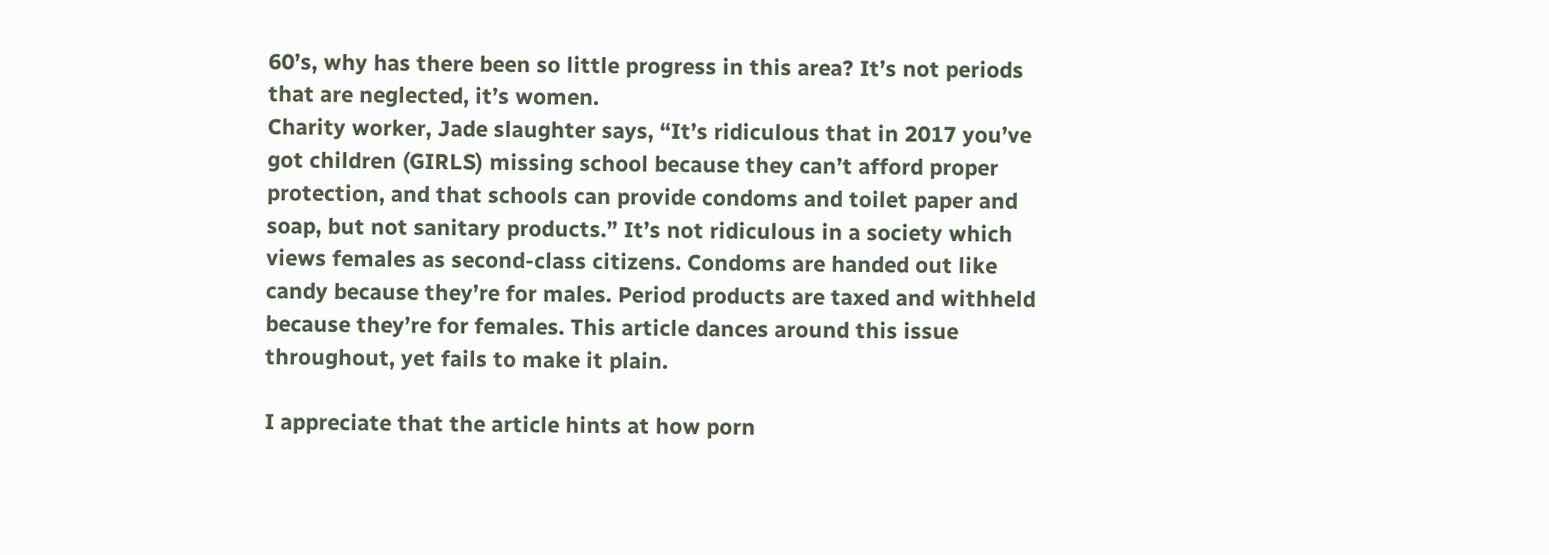60’s, why has there been so little progress in this area? It’s not periods that are neglected, it’s women.
Charity worker, Jade slaughter says, “It’s ridiculous that in 2017 you’ve got children (GIRLS) missing school because they can’t afford proper protection, and that schools can provide condoms and toilet paper and soap, but not sanitary products.” It’s not ridiculous in a society which views females as second-class citizens. Condoms are handed out like candy because they’re for males. Period products are taxed and withheld because they’re for females. This article dances around this issue throughout, yet fails to make it plain.

I appreciate that the article hints at how porn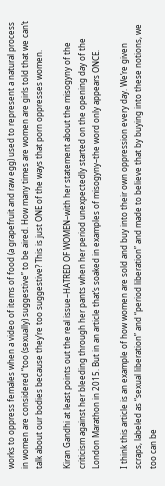works to oppress females when a video of items of food (a grapefruit and raw egg) used to represent a natural process in women are considered “too (sexually) suggestive” to be aired. How many times are women are girls told that we can’t talk about our bodies because they’re too suggestive? This is just ONE of the ways that porn oppresses women.

Kiran Gandhi at least points out the real issue–HATRED OF WOMEN–with her statement about the misogyny of the criticism against her bleeding through her pants when her period unexpectedly started on the opening day of the London Marathon in 2015. But in an article that’s soaked in examples of misogyny–the word only appears ONCE.

I think this article is an example of how women are sold and buy into their own oppression every day. We’re given scraps, labeled as “sexual liberation” and “period liberation” and made to believe that by buying into these notions, we too can be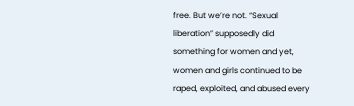free. But we’re not. “Sexual liberation” supposedly did something for women and yet, women and girls continued to be raped, exploited, and abused every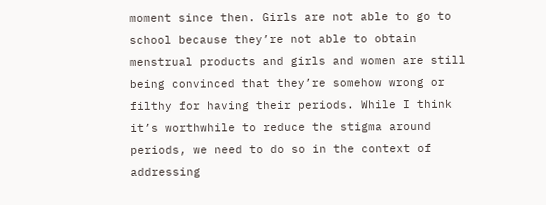moment since then. Girls are not able to go to school because they’re not able to obtain menstrual products and girls and women are still being convinced that they’re somehow wrong or filthy for having their periods. While I think it’s worthwhile to reduce the stigma around periods, we need to do so in the context of addressing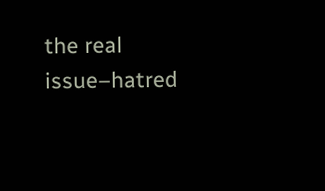the real issue–hatred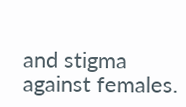and stigma against females.